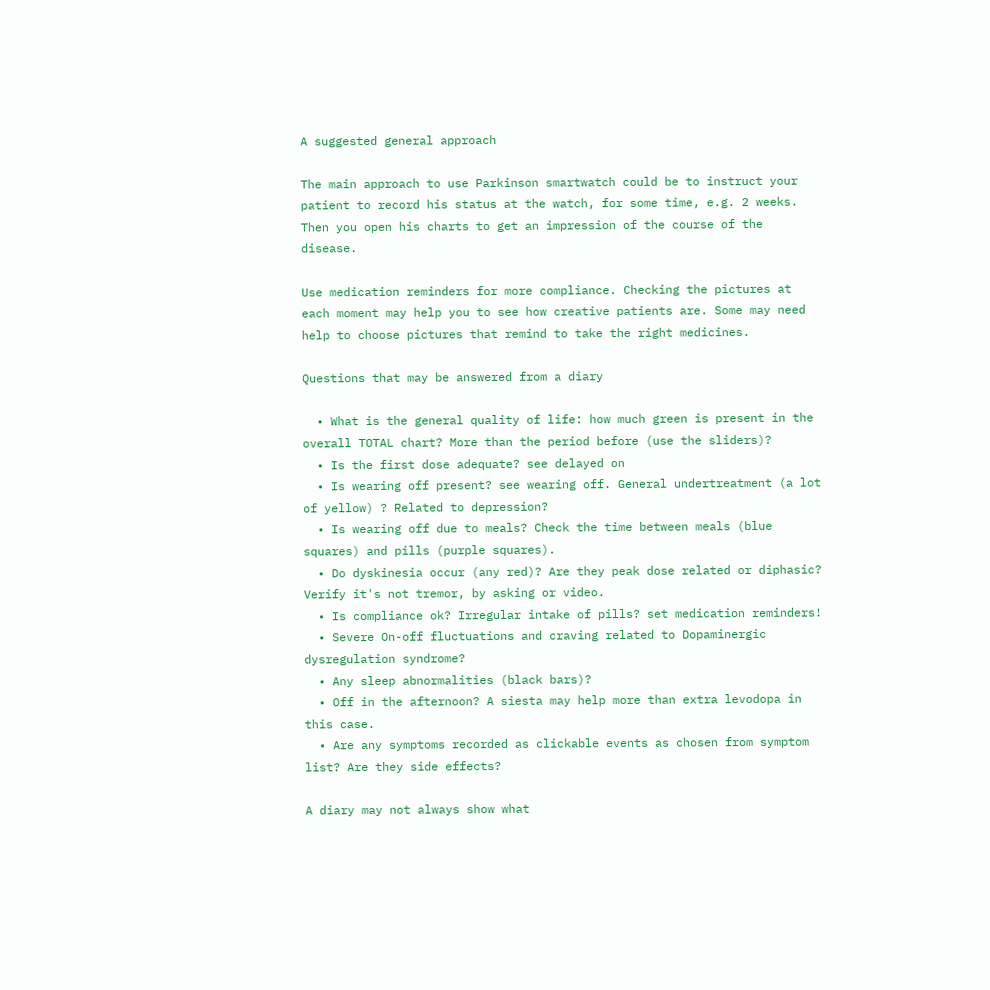A suggested general approach

The main approach to use Parkinson smartwatch could be to instruct your patient to record his status at the watch, for some time, e.g. 2 weeks. Then you open his charts to get an impression of the course of the disease.

Use medication reminders for more compliance. Checking the pictures at each moment may help you to see how creative patients are. Some may need help to choose pictures that remind to take the right medicines.

Questions that may be answered from a diary

  • What is the general quality of life: how much green is present in the overall TOTAL chart? More than the period before (use the sliders)?
  • Is the first dose adequate? see delayed on
  • Is wearing off present? see wearing off. General undertreatment (a lot of yellow) ? Related to depression?
  • Is wearing off due to meals? Check the time between meals (blue squares) and pills (purple squares).
  • Do dyskinesia occur (any red)? Are they peak dose related or diphasic? Verify it's not tremor, by asking or video.
  • Is compliance ok? Irregular intake of pills? set medication reminders!
  • Severe On-off fluctuations and craving related to Dopaminergic dysregulation syndrome?
  • Any sleep abnormalities (black bars)?
  • Off in the afternoon? A siesta may help more than extra levodopa in this case.
  • Are any symptoms recorded as clickable events as chosen from symptom list? Are they side effects?

A diary may not always show what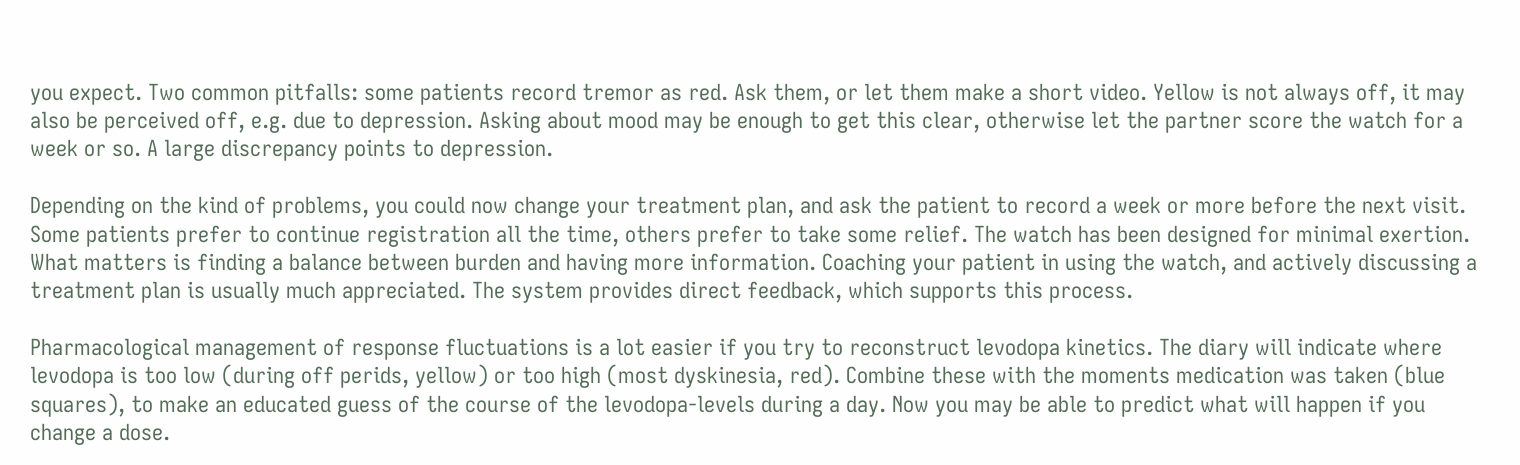you expect. Two common pitfalls: some patients record tremor as red. Ask them, or let them make a short video. Yellow is not always off, it may also be perceived off, e.g. due to depression. Asking about mood may be enough to get this clear, otherwise let the partner score the watch for a week or so. A large discrepancy points to depression.

Depending on the kind of problems, you could now change your treatment plan, and ask the patient to record a week or more before the next visit. Some patients prefer to continue registration all the time, others prefer to take some relief. The watch has been designed for minimal exertion. What matters is finding a balance between burden and having more information. Coaching your patient in using the watch, and actively discussing a treatment plan is usually much appreciated. The system provides direct feedback, which supports this process.

Pharmacological management of response fluctuations is a lot easier if you try to reconstruct levodopa kinetics. The diary will indicate where levodopa is too low (during off perids, yellow) or too high (most dyskinesia, red). Combine these with the moments medication was taken (blue squares), to make an educated guess of the course of the levodopa-levels during a day. Now you may be able to predict what will happen if you change a dose.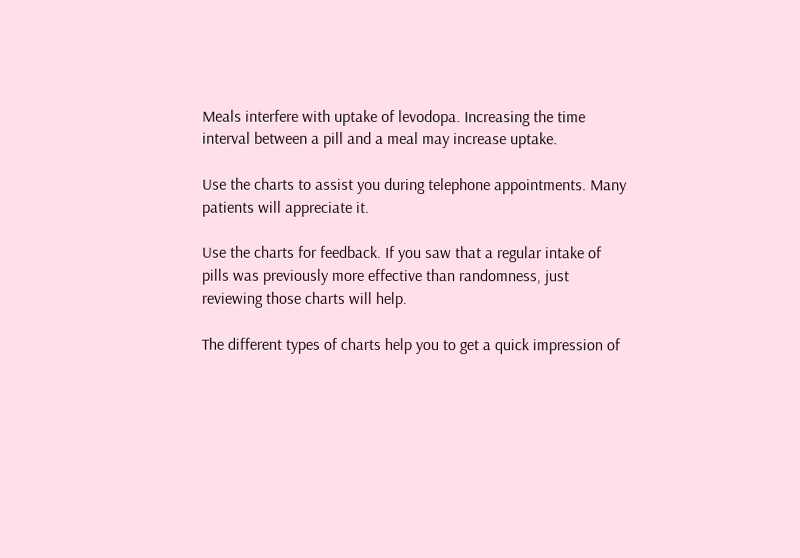Meals interfere with uptake of levodopa. Increasing the time interval between a pill and a meal may increase uptake.

Use the charts to assist you during telephone appointments. Many patients will appreciate it.

Use the charts for feedback. If you saw that a regular intake of pills was previously more effective than randomness, just reviewing those charts will help.

The different types of charts help you to get a quick impression of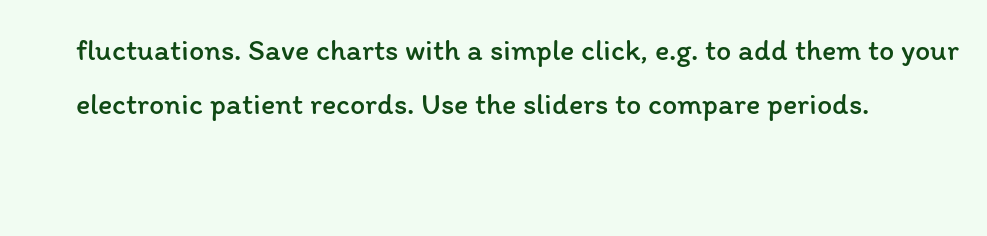fluctuations. Save charts with a simple click, e.g. to add them to your electronic patient records. Use the sliders to compare periods.